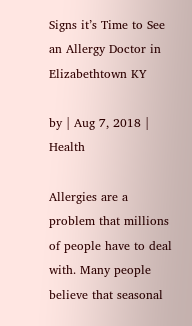Signs it’s Time to See an Allergy Doctor in Elizabethtown KY

by | Aug 7, 2018 | Health

Allergies are a problem that millions of people have to deal with. Many people believe that seasonal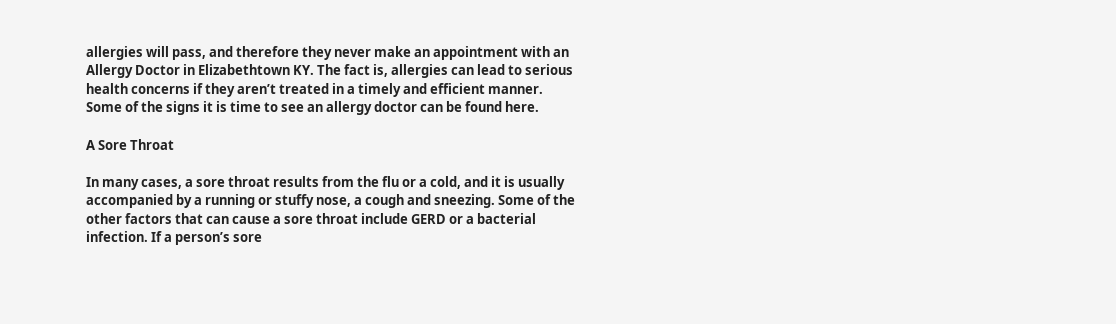allergies will pass, and therefore they never make an appointment with an Allergy Doctor in Elizabethtown KY. The fact is, allergies can lead to serious health concerns if they aren’t treated in a timely and efficient manner. Some of the signs it is time to see an allergy doctor can be found here.

A Sore Throat

In many cases, a sore throat results from the flu or a cold, and it is usually accompanied by a running or stuffy nose, a cough and sneezing. Some of the other factors that can cause a sore throat include GERD or a bacterial infection. If a person’s sore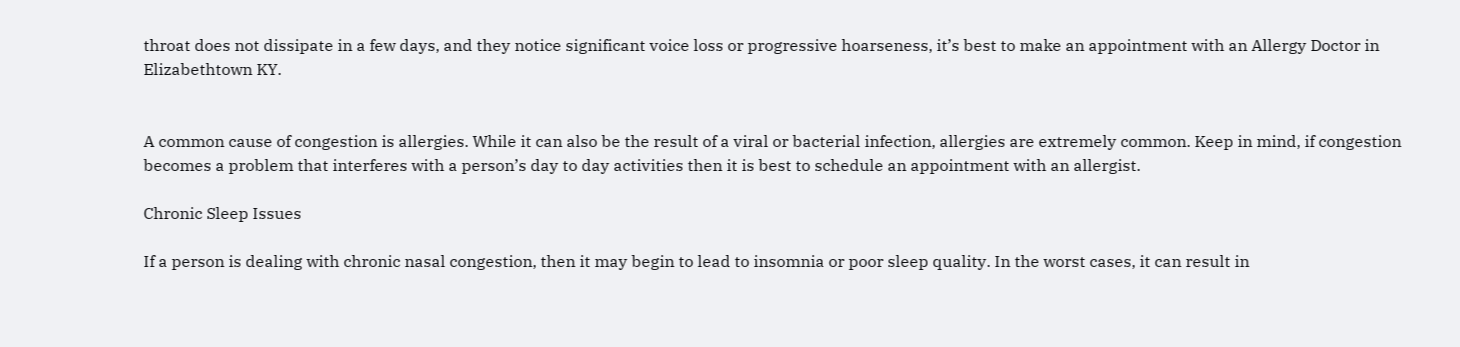throat does not dissipate in a few days, and they notice significant voice loss or progressive hoarseness, it’s best to make an appointment with an Allergy Doctor in Elizabethtown KY.


A common cause of congestion is allergies. While it can also be the result of a viral or bacterial infection, allergies are extremely common. Keep in mind, if congestion becomes a problem that interferes with a person’s day to day activities then it is best to schedule an appointment with an allergist.

Chronic Sleep Issues

If a person is dealing with chronic nasal congestion, then it may begin to lead to insomnia or poor sleep quality. In the worst cases, it can result in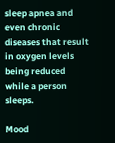sleep apnea and even chronic diseases that result in oxygen levels being reduced while a person sleeps.

Mood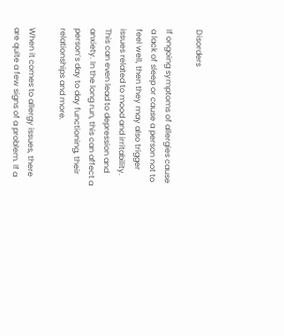Disorders

If ongoing symptoms of allergies cause a lack of sleep or cause a person not to feel well, then they may also trigger issues related to mood and irritability. This can even lead to depression and anxiety. In the long run, this can affect a person’s day to day functioning, their relationships and more.

When it comes to allergy issues, there are quite a few signs of a problem. If a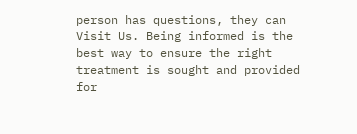person has questions, they can Visit Us. Being informed is the best way to ensure the right treatment is sought and provided for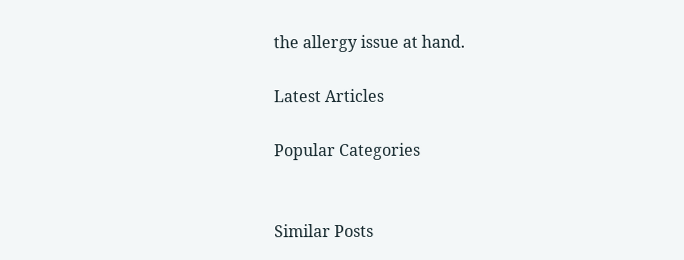the allergy issue at hand.

Latest Articles

Popular Categories


Similar Posts